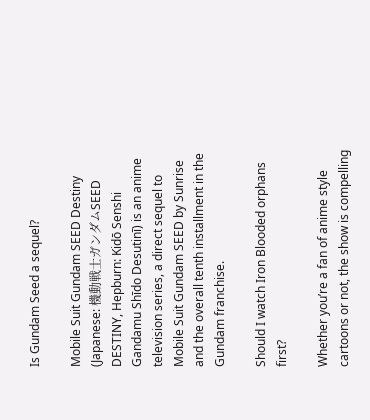Is Gundam Seed a sequel?

Mobile Suit Gundam SEED Destiny (Japanese: 機動戦士ガンダムSEED DESTINY, Hepburn: Kidō Senshi Gandamu Shīdo Desutinī) is an anime television series, a direct sequel to Mobile Suit Gundam SEED by Sunrise and the overall tenth installment in the Gundam franchise.

Should I watch Iron Blooded orphans first?

Whether you’re a fan of anime style cartoons or not, the show is compelling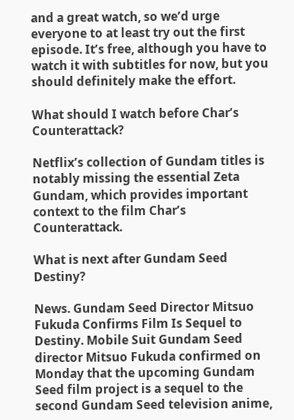and a great watch, so we’d urge everyone to at least try out the first episode. It’s free, although you have to watch it with subtitles for now, but you should definitely make the effort.

What should I watch before Char’s Counterattack?

Netflix’s collection of Gundam titles is notably missing the essential Zeta Gundam, which provides important context to the film Char’s Counterattack.

What is next after Gundam Seed Destiny?

News. Gundam Seed Director Mitsuo Fukuda Confirms Film Is Sequel to Destiny. Mobile Suit Gundam Seed director Mitsuo Fukuda confirmed on Monday that the upcoming Gundam Seed film project is a sequel to the second Gundam Seed television anime,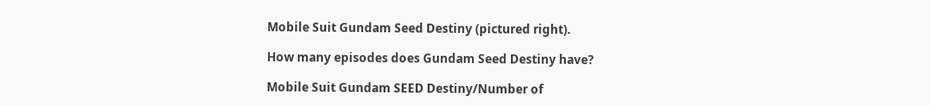Mobile Suit Gundam Seed Destiny (pictured right).

How many episodes does Gundam Seed Destiny have?

Mobile Suit Gundam SEED Destiny/Number of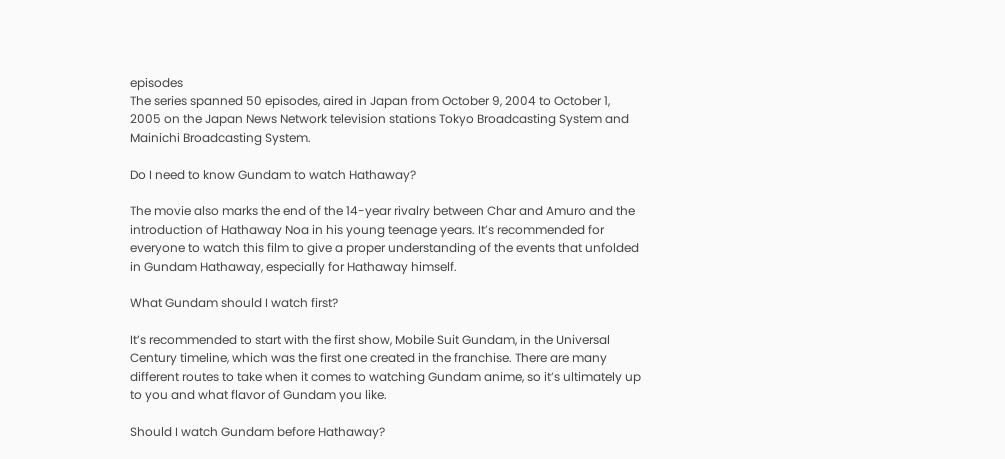episodes
The series spanned 50 episodes, aired in Japan from October 9, 2004 to October 1, 2005 on the Japan News Network television stations Tokyo Broadcasting System and Mainichi Broadcasting System.

Do I need to know Gundam to watch Hathaway?

The movie also marks the end of the 14-year rivalry between Char and Amuro and the introduction of Hathaway Noa in his young teenage years. It’s recommended for everyone to watch this film to give a proper understanding of the events that unfolded in Gundam Hathaway, especially for Hathaway himself.

What Gundam should I watch first?

It’s recommended to start with the first show, Mobile Suit Gundam, in the Universal Century timeline, which was the first one created in the franchise. There are many different routes to take when it comes to watching Gundam anime, so it’s ultimately up to you and what flavor of Gundam you like.

Should I watch Gundam before Hathaway?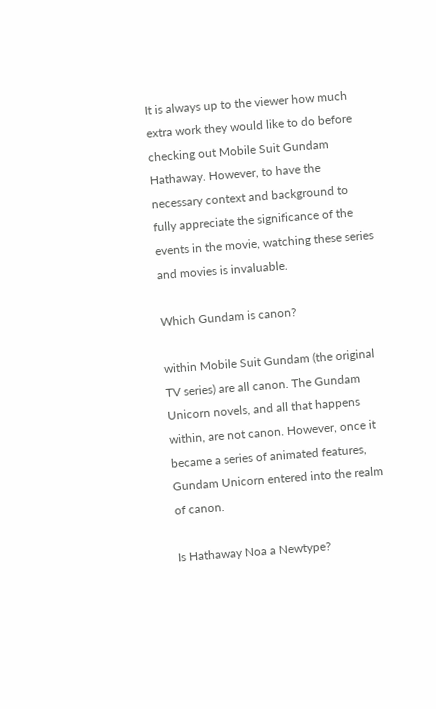It is always up to the viewer how much extra work they would like to do before checking out Mobile Suit Gundam Hathaway. However, to have the necessary context and background to fully appreciate the significance of the events in the movie, watching these series and movies is invaluable.

Which Gundam is canon?

within Mobile Suit Gundam (the original TV series) are all canon. The Gundam Unicorn novels, and all that happens within, are not canon. However, once it became a series of animated features, Gundam Unicorn entered into the realm of canon.

Is Hathaway Noa a Newtype?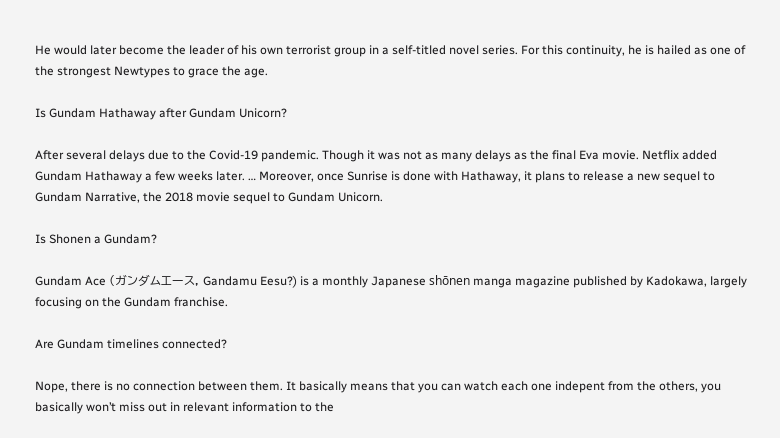He would later become the leader of his own terrorist group in a self-titled novel series. For this continuity, he is hailed as one of the strongest Newtypes to grace the age.

Is Gundam Hathaway after Gundam Unicorn?

After several delays due to the Covid-19 pandemic. Though it was not as many delays as the final Eva movie. Netflix added Gundam Hathaway a few weeks later. … Moreover, once Sunrise is done with Hathaway, it plans to release a new sequel to Gundam Narrative, the 2018 movie sequel to Gundam Unicorn.

Is Shonen a Gundam?

Gundam Ace (ガンダムエース, Gandamu Eesu?) is a monthly Japanese shōnen manga magazine published by Kadokawa, largely focusing on the Gundam franchise.

Are Gundam timelines connected?

Nope, there is no connection between them. It basically means that you can watch each one indepent from the others, you basically won’t miss out in relevant information to the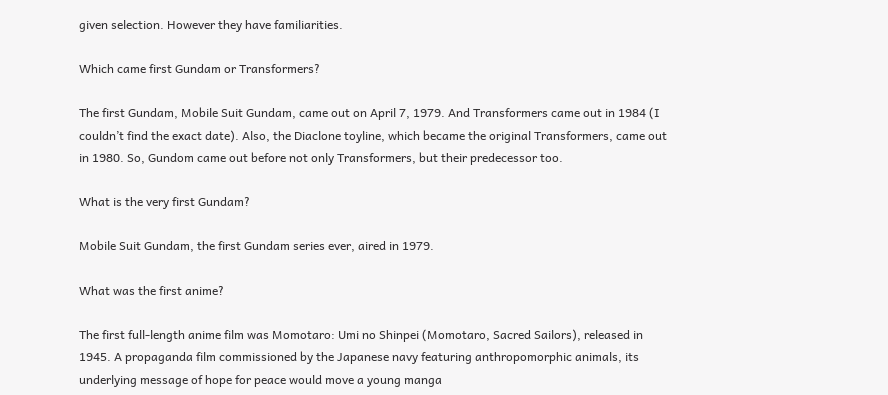given selection. However they have familiarities.

Which came first Gundam or Transformers?

The first Gundam, Mobile Suit Gundam, came out on April 7, 1979. And Transformers came out in 1984 (I couldn’t find the exact date). Also, the Diaclone toyline, which became the original Transformers, came out in 1980. So, Gundom came out before not only Transformers, but their predecessor too.

What is the very first Gundam?

Mobile Suit Gundam, the first Gundam series ever, aired in 1979.

What was the first anime?

The first full-length anime film was Momotaro: Umi no Shinpei (Momotaro, Sacred Sailors), released in 1945. A propaganda film commissioned by the Japanese navy featuring anthropomorphic animals, its underlying message of hope for peace would move a young manga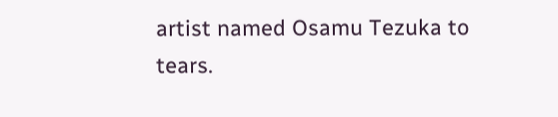artist named Osamu Tezuka to tears.